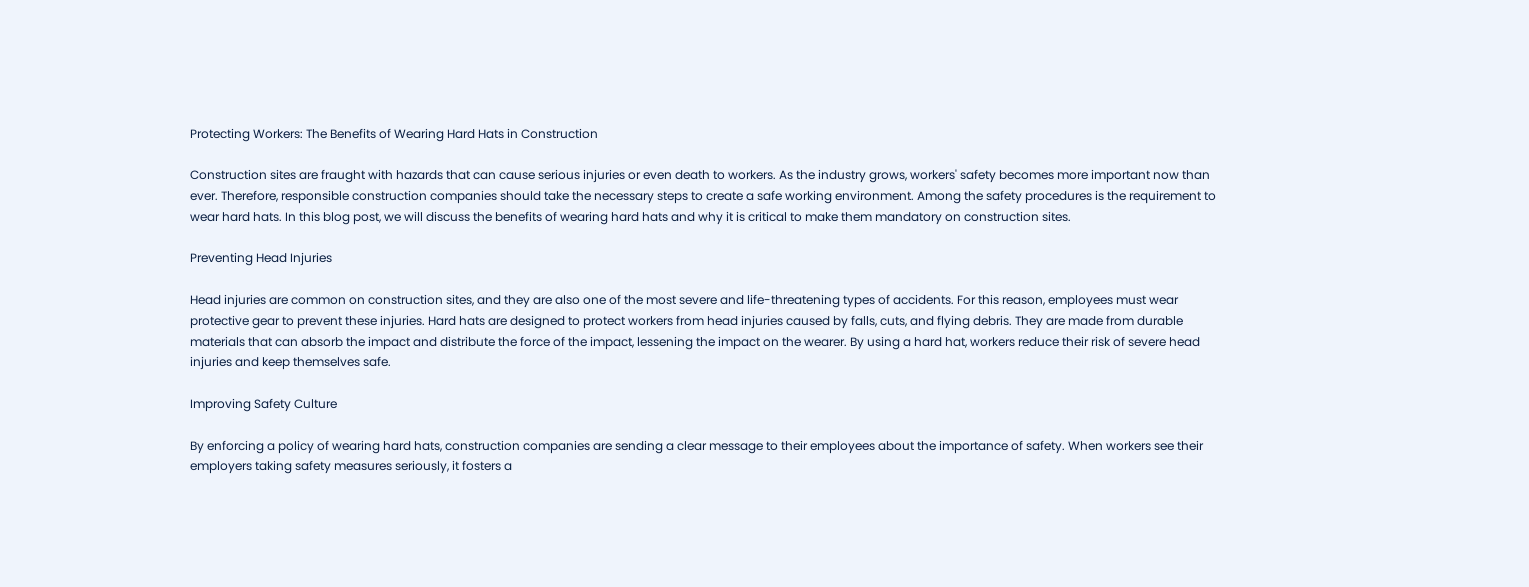Protecting Workers: The Benefits of Wearing Hard Hats in Construction

Construction sites are fraught with hazards that can cause serious injuries or even death to workers. As the industry grows, workers' safety becomes more important now than ever. Therefore, responsible construction companies should take the necessary steps to create a safe working environment. Among the safety procedures is the requirement to wear hard hats. In this blog post, we will discuss the benefits of wearing hard hats and why it is critical to make them mandatory on construction sites.

Preventing Head Injuries

Head injuries are common on construction sites, and they are also one of the most severe and life-threatening types of accidents. For this reason, employees must wear protective gear to prevent these injuries. Hard hats are designed to protect workers from head injuries caused by falls, cuts, and flying debris. They are made from durable materials that can absorb the impact and distribute the force of the impact, lessening the impact on the wearer. By using a hard hat, workers reduce their risk of severe head injuries and keep themselves safe.

Improving Safety Culture

By enforcing a policy of wearing hard hats, construction companies are sending a clear message to their employees about the importance of safety. When workers see their employers taking safety measures seriously, it fosters a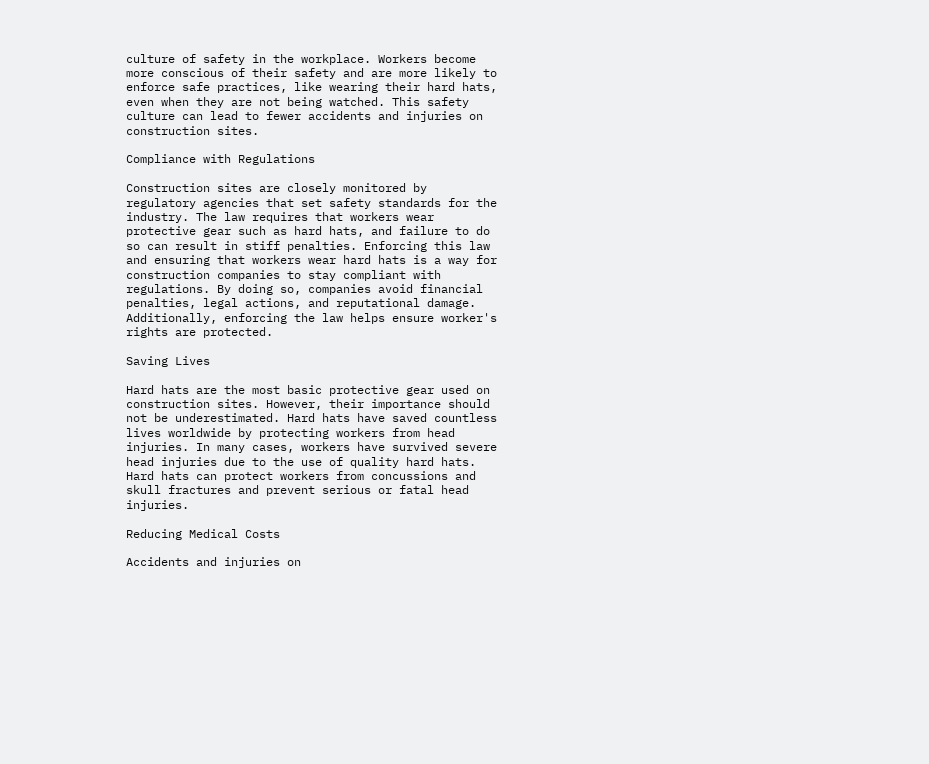culture of safety in the workplace. Workers become more conscious of their safety and are more likely to enforce safe practices, like wearing their hard hats, even when they are not being watched. This safety culture can lead to fewer accidents and injuries on construction sites.

Compliance with Regulations

Construction sites are closely monitored by regulatory agencies that set safety standards for the industry. The law requires that workers wear protective gear such as hard hats, and failure to do so can result in stiff penalties. Enforcing this law and ensuring that workers wear hard hats is a way for construction companies to stay compliant with regulations. By doing so, companies avoid financial penalties, legal actions, and reputational damage. Additionally, enforcing the law helps ensure worker's rights are protected.

Saving Lives

Hard hats are the most basic protective gear used on construction sites. However, their importance should not be underestimated. Hard hats have saved countless lives worldwide by protecting workers from head injuries. In many cases, workers have survived severe head injuries due to the use of quality hard hats. Hard hats can protect workers from concussions and skull fractures and prevent serious or fatal head injuries.

Reducing Medical Costs

Accidents and injuries on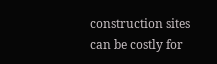construction sites can be costly for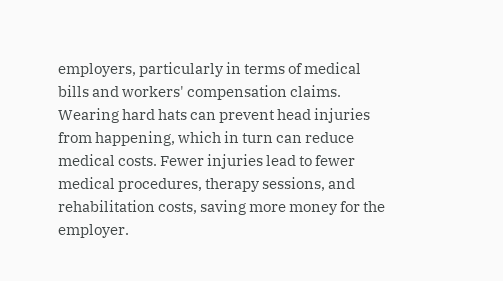employers, particularly in terms of medical bills and workers' compensation claims. Wearing hard hats can prevent head injuries from happening, which in turn can reduce medical costs. Fewer injuries lead to fewer medical procedures, therapy sessions, and rehabilitation costs, saving more money for the employer.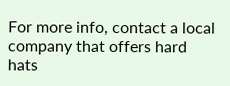For more info, contact a local company that offers hard hats